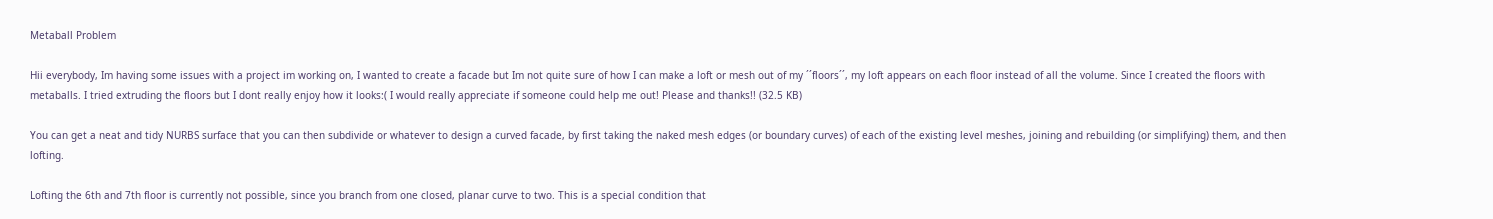Metaball Problem

Hii everybody, Im having some issues with a project im working on, I wanted to create a facade but Im not quite sure of how I can make a loft or mesh out of my ´´floors´´, my loft appears on each floor instead of all the volume. Since I created the floors with metaballs. I tried extruding the floors but I dont really enjoy how it looks:( I would really appreciate if someone could help me out! Please and thanks!! (32.5 KB)

You can get a neat and tidy NURBS surface that you can then subdivide or whatever to design a curved facade, by first taking the naked mesh edges (or boundary curves) of each of the existing level meshes, joining and rebuilding (or simplifying) them, and then lofting.

Lofting the 6th and 7th floor is currently not possible, since you branch from one closed, planar curve to two. This is a special condition that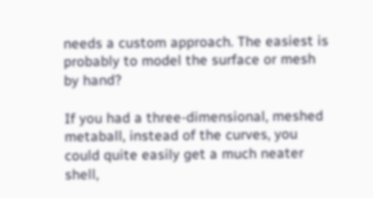needs a custom approach. The easiest is probably to model the surface or mesh by hand?

If you had a three-dimensional, meshed metaball, instead of the curves, you could quite easily get a much neater shell,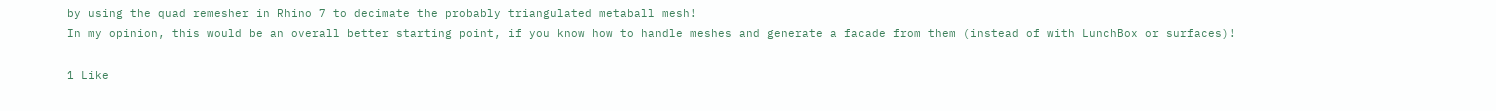by using the quad remesher in Rhino 7 to decimate the probably triangulated metaball mesh!
In my opinion, this would be an overall better starting point, if you know how to handle meshes and generate a facade from them (instead of with LunchBox or surfaces)!

1 Like